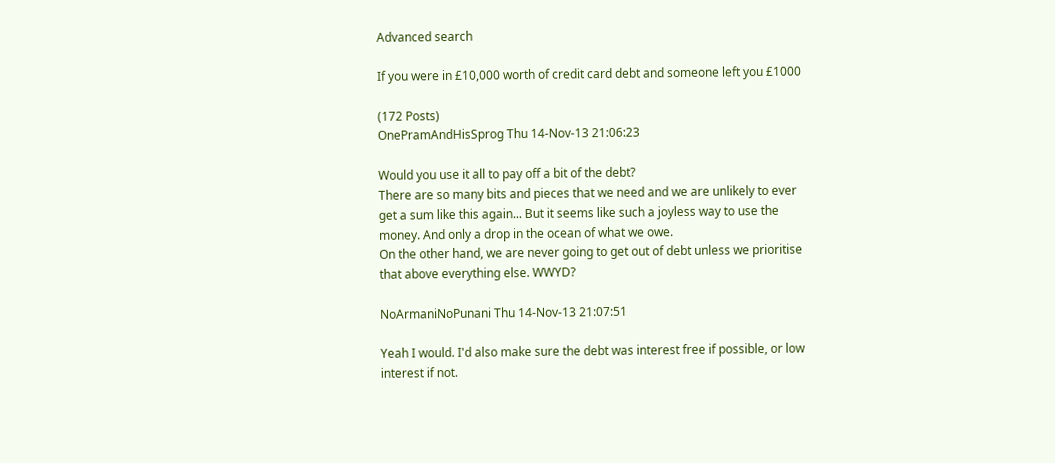Advanced search

If you were in £10,000 worth of credit card debt and someone left you £1000

(172 Posts)
OnePramAndHisSprog Thu 14-Nov-13 21:06:23

Would you use it all to pay off a bit of the debt?
There are so many bits and pieces that we need and we are unlikely to ever get a sum like this again... But it seems like such a joyless way to use the money. And only a drop in the ocean of what we owe.
On the other hand, we are never going to get out of debt unless we prioritise that above everything else. WWYD?

NoArmaniNoPunani Thu 14-Nov-13 21:07:51

Yeah I would. I'd also make sure the debt was interest free if possible, or low interest if not.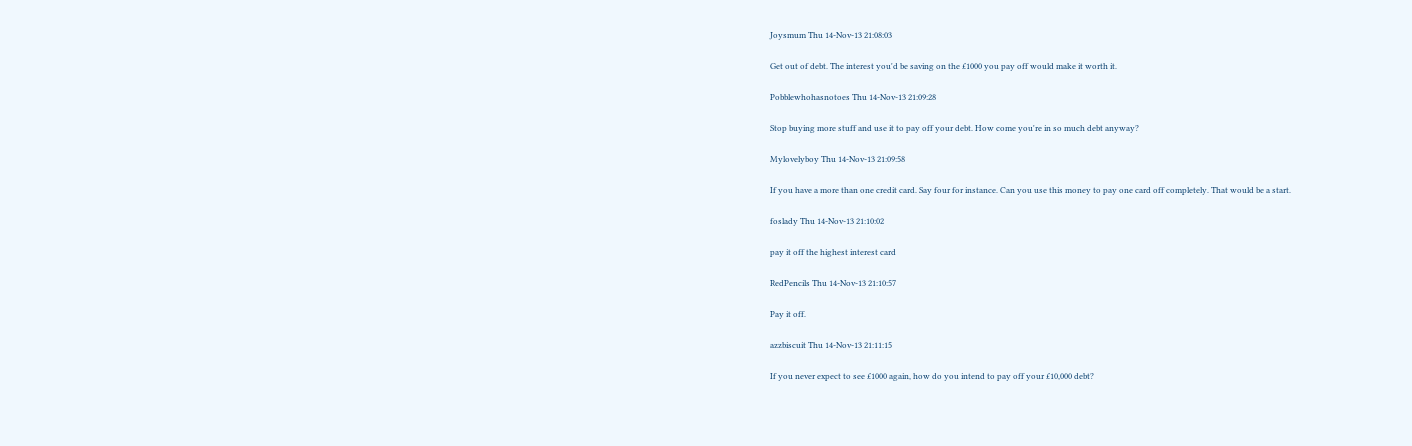Joysmum Thu 14-Nov-13 21:08:03

Get out of debt. The interest you'd be saving on the £1000 you pay off would make it worth it.

Pobblewhohasnotoes Thu 14-Nov-13 21:09:28

Stop buying more stuff and use it to pay off your debt. How come you're in so much debt anyway?

Mylovelyboy Thu 14-Nov-13 21:09:58

If you have a more than one credit card. Say four for instance. Can you use this money to pay one card off completely. That would be a start.

foslady Thu 14-Nov-13 21:10:02

pay it off the highest interest card

RedPencils Thu 14-Nov-13 21:10:57

Pay it off.

azzbiscuit Thu 14-Nov-13 21:11:15

If you never expect to see £1000 again, how do you intend to pay off your £10,000 debt?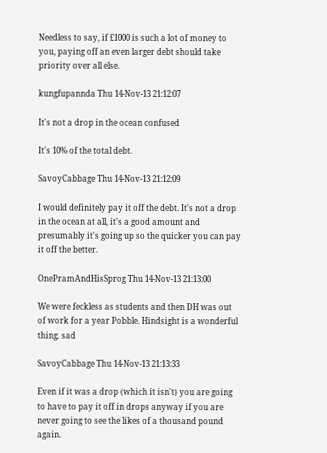Needless to say, if £1000 is such a lot of money to you, paying off an even larger debt should take priority over all else.

kungfupannda Thu 14-Nov-13 21:12:07

It's not a drop in the ocean confused

It's 10% of the total debt.

SavoyCabbage Thu 14-Nov-13 21:12:09

I would definitely pay it off the debt. It's not a drop in the ocean at all, it's a good amount and presumably it's going up so the quicker you can pay it off the better.

OnePramAndHisSprog Thu 14-Nov-13 21:13:00

We were feckless as students and then DH was out of work for a year Pobble. Hindsight is a wonderful thing. sad

SavoyCabbage Thu 14-Nov-13 21:13:33

Even if it was a drop (which it isn't) you are going to have to pay it off in drops anyway if you are never going to see the likes of a thousand pound again.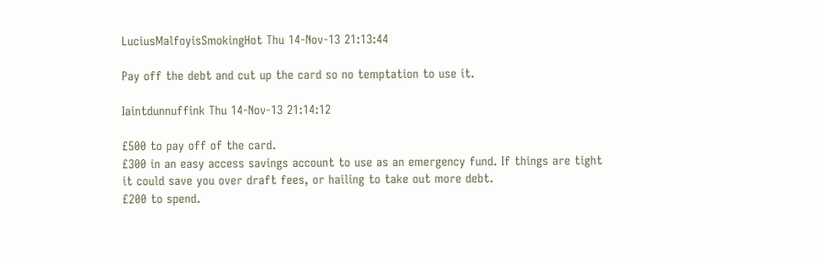LuciusMalfoyisSmokingHot Thu 14-Nov-13 21:13:44

Pay off the debt and cut up the card so no temptation to use it.

Iaintdunnuffink Thu 14-Nov-13 21:14:12

£500 to pay off of the card.
£300 in an easy access savings account to use as an emergency fund. If things are tight it could save you over draft fees, or hailing to take out more debt.
£200 to spend.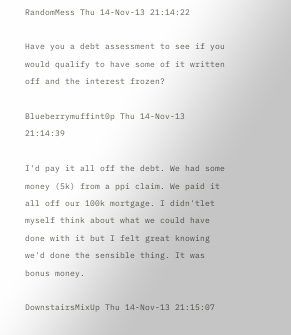RandomMess Thu 14-Nov-13 21:14:22

Have you a debt assessment to see if you would qualify to have some of it written off and the interest frozen?

Blueberrymuffint0p Thu 14-Nov-13 21:14:39

I'd pay it all off the debt. We had some money (5k) from a ppi claim. We paid it all off our 100k mortgage. I didn'tlet myself think about what we could have done with it but I felt great knowing we'd done the sensible thing. It was bonus money.

DownstairsMixUp Thu 14-Nov-13 21:15:07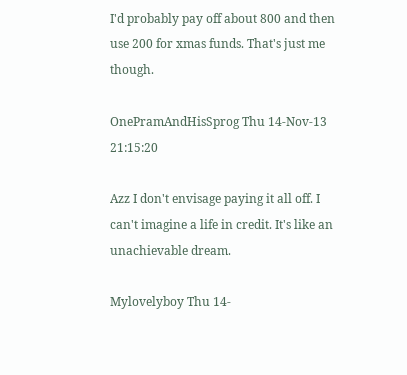I'd probably pay off about 800 and then use 200 for xmas funds. That's just me though.

OnePramAndHisSprog Thu 14-Nov-13 21:15:20

Azz I don't envisage paying it all off. I can't imagine a life in credit. It's like an unachievable dream.

Mylovelyboy Thu 14-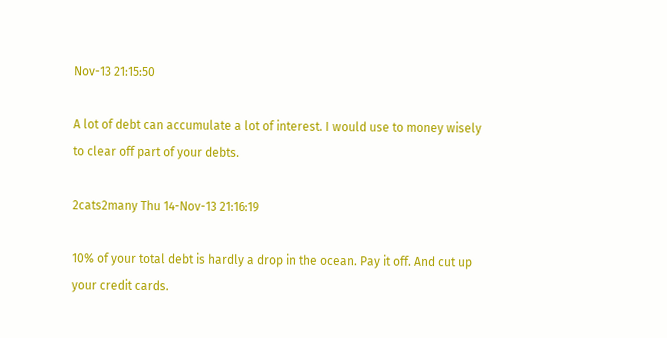Nov-13 21:15:50

A lot of debt can accumulate a lot of interest. I would use to money wisely to clear off part of your debts.

2cats2many Thu 14-Nov-13 21:16:19

10% of your total debt is hardly a drop in the ocean. Pay it off. And cut up your credit cards.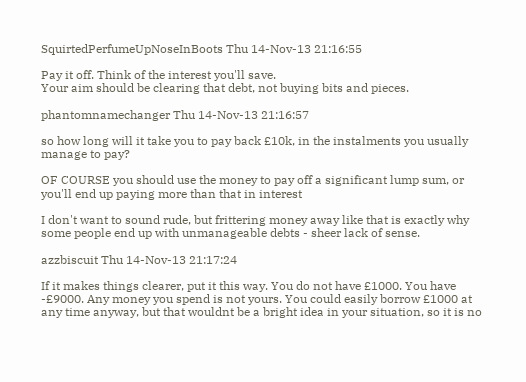SquirtedPerfumeUpNoseInBoots Thu 14-Nov-13 21:16:55

Pay it off. Think of the interest you'll save.
Your aim should be clearing that debt, not buying bits and pieces.

phantomnamechanger Thu 14-Nov-13 21:16:57

so how long will it take you to pay back £10k, in the instalments you usually manage to pay?

OF COURSE you should use the money to pay off a significant lump sum, or you'll end up paying more than that in interest

I don't want to sound rude, but frittering money away like that is exactly why some people end up with unmanageable debts - sheer lack of sense.

azzbiscuit Thu 14-Nov-13 21:17:24

If it makes things clearer, put it this way. You do not have £1000. You have -£9000. Any money you spend is not yours. You could easily borrow £1000 at any time anyway, but that wouldnt be a bright idea in your situation, so it is no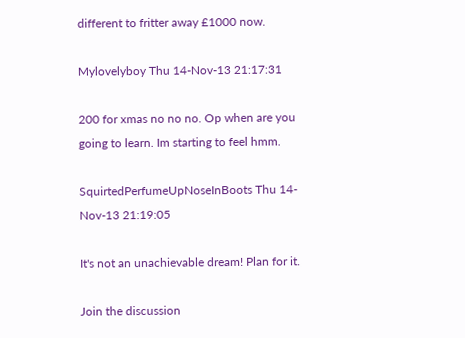different to fritter away £1000 now.

Mylovelyboy Thu 14-Nov-13 21:17:31

200 for xmas no no no. Op when are you going to learn. Im starting to feel hmm.

SquirtedPerfumeUpNoseInBoots Thu 14-Nov-13 21:19:05

It's not an unachievable dream! Plan for it.

Join the discussion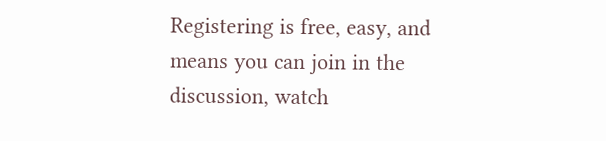Registering is free, easy, and means you can join in the discussion, watch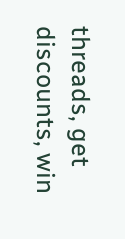threads, get discounts, win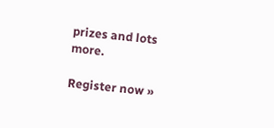prizes and lots more.

Register now »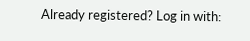Already registered? Log in with: